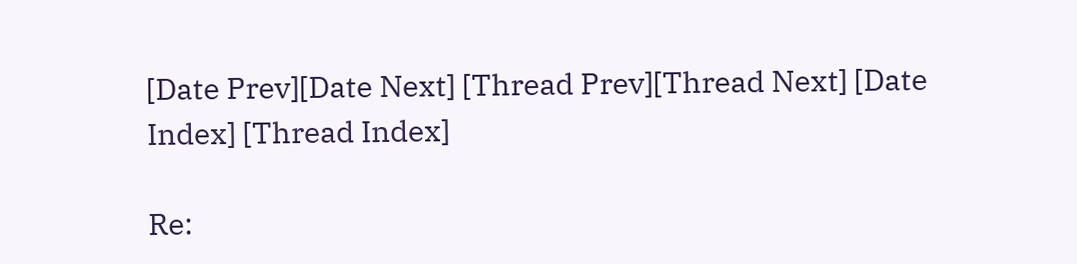[Date Prev][Date Next] [Thread Prev][Thread Next] [Date Index] [Thread Index]

Re: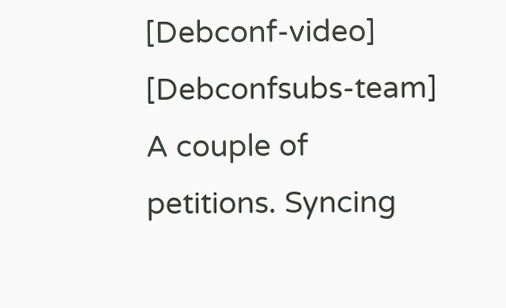[Debconf-video] [Debconfsubs-team] A couple of petitions. Syncing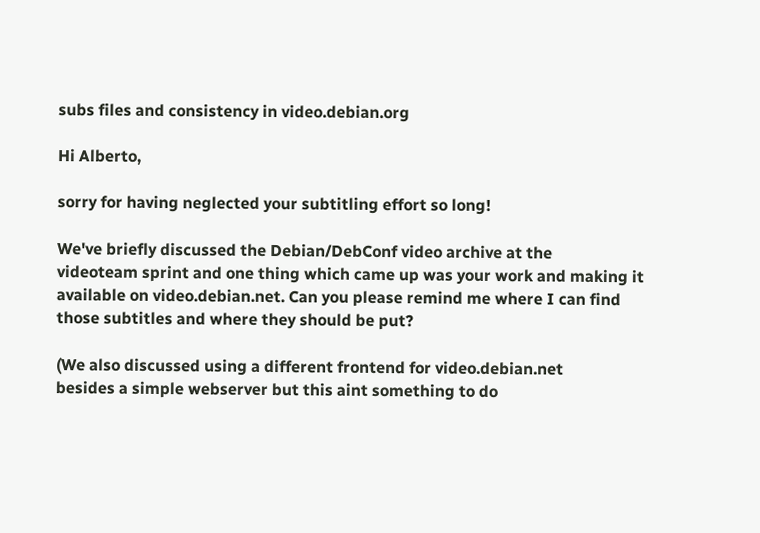subs files and consistency in video.debian.org

Hi Alberto,

sorry for having neglected your subtitling effort so long!

We've briefly discussed the Debian/DebConf video archive at the
videoteam sprint and one thing which came up was your work and making it
available on video.debian.net. Can you please remind me where I can find
those subtitles and where they should be put?

(We also discussed using a different frontend for video.debian.net
besides a simple webserver but this aint something to do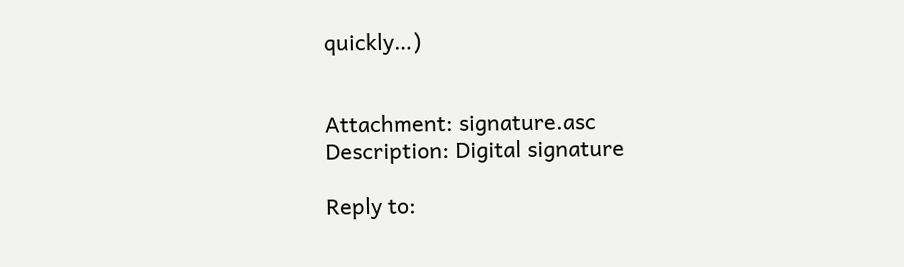quickly…)


Attachment: signature.asc
Description: Digital signature

Reply to: